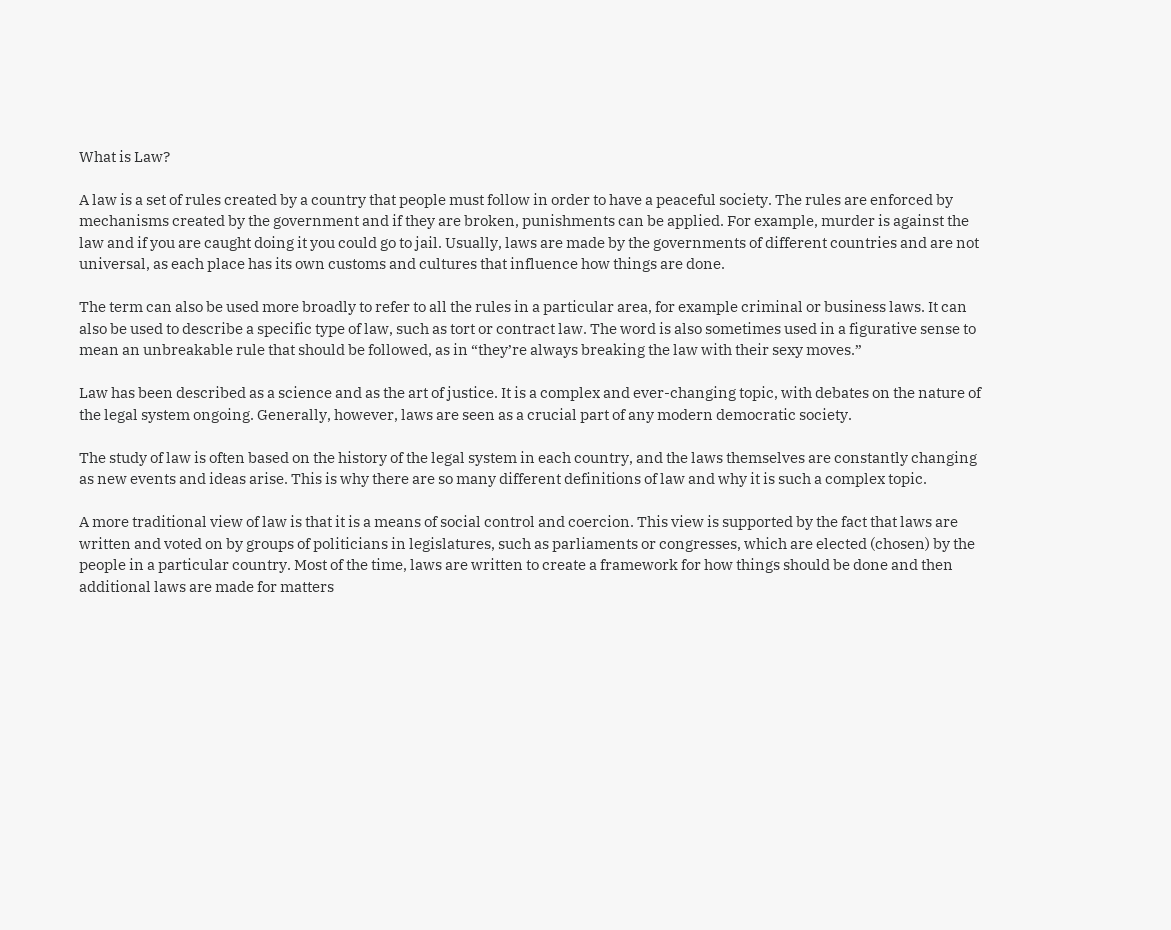What is Law?

A law is a set of rules created by a country that people must follow in order to have a peaceful society. The rules are enforced by mechanisms created by the government and if they are broken, punishments can be applied. For example, murder is against the law and if you are caught doing it you could go to jail. Usually, laws are made by the governments of different countries and are not universal, as each place has its own customs and cultures that influence how things are done.

The term can also be used more broadly to refer to all the rules in a particular area, for example criminal or business laws. It can also be used to describe a specific type of law, such as tort or contract law. The word is also sometimes used in a figurative sense to mean an unbreakable rule that should be followed, as in “they’re always breaking the law with their sexy moves.”

Law has been described as a science and as the art of justice. It is a complex and ever-changing topic, with debates on the nature of the legal system ongoing. Generally, however, laws are seen as a crucial part of any modern democratic society.

The study of law is often based on the history of the legal system in each country, and the laws themselves are constantly changing as new events and ideas arise. This is why there are so many different definitions of law and why it is such a complex topic.

A more traditional view of law is that it is a means of social control and coercion. This view is supported by the fact that laws are written and voted on by groups of politicians in legislatures, such as parliaments or congresses, which are elected (chosen) by the people in a particular country. Most of the time, laws are written to create a framework for how things should be done and then additional laws are made for matters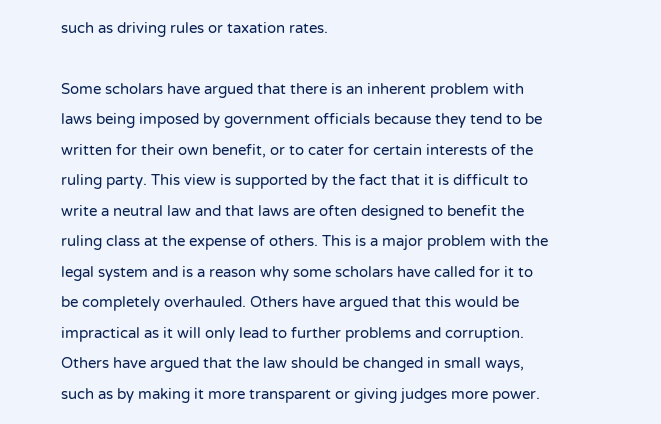such as driving rules or taxation rates.

Some scholars have argued that there is an inherent problem with laws being imposed by government officials because they tend to be written for their own benefit, or to cater for certain interests of the ruling party. This view is supported by the fact that it is difficult to write a neutral law and that laws are often designed to benefit the ruling class at the expense of others. This is a major problem with the legal system and is a reason why some scholars have called for it to be completely overhauled. Others have argued that this would be impractical as it will only lead to further problems and corruption. Others have argued that the law should be changed in small ways, such as by making it more transparent or giving judges more power.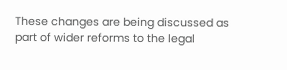These changes are being discussed as part of wider reforms to the legal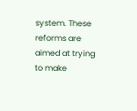system. These reforms are aimed at trying to make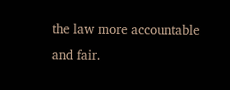the law more accountable and fair.